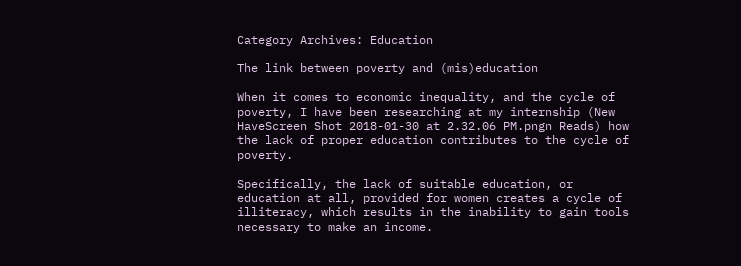Category Archives: Education

The link between poverty and (mis)education

When it comes to economic inequality, and the cycle of poverty, I have been researching at my internship (New HaveScreen Shot 2018-01-30 at 2.32.06 PM.pngn Reads) how the lack of proper education contributes to the cycle of poverty.

Specifically, the lack of suitable education, or education at all, provided for women creates a cycle of illiteracy, which results in the inability to gain tools necessary to make an income.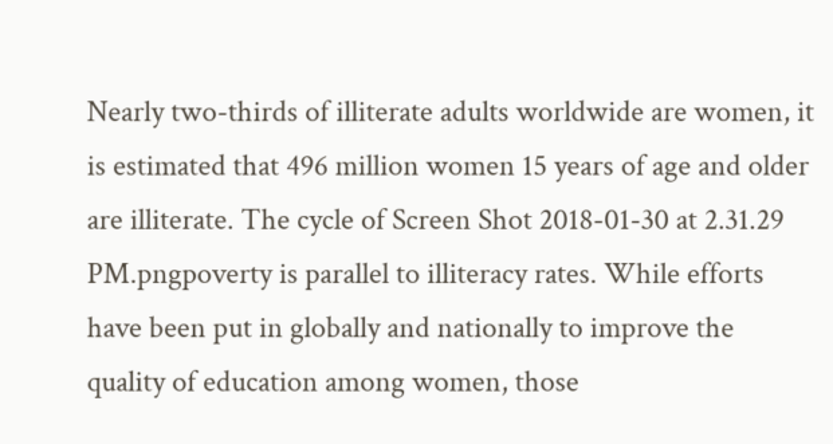Nearly two-thirds of illiterate adults worldwide are women, it is estimated that 496 million women 15 years of age and older are illiterate. The cycle of Screen Shot 2018-01-30 at 2.31.29 PM.pngpoverty is parallel to illiteracy rates. While efforts have been put in globally and nationally to improve the quality of education among women, those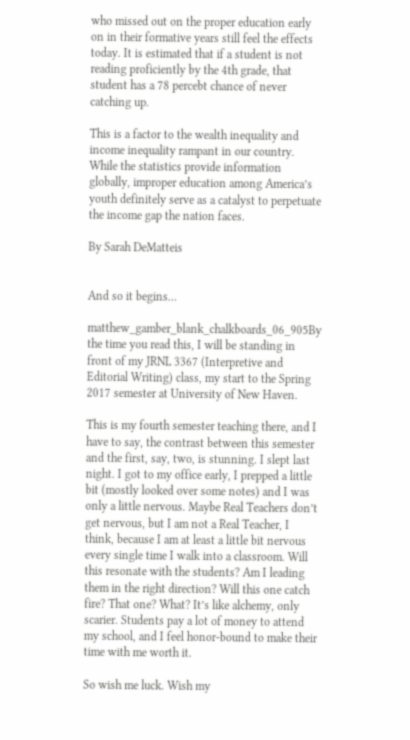who missed out on the proper education early on in their formative years still feel the effects today. It is estimated that if a student is not reading proficiently by the 4th grade, that student has a 78 percebt chance of never catching up.

This is a factor to the wealth inequality and income inequality rampant in our country. While the statistics provide information globally, improper education among America’s youth definitely serve as a catalyst to perpetuate the income gap the nation faces.

By Sarah DeMatteis


And so it begins…

matthew_gamber_blank_chalkboards_06_905By the time you read this, I will be standing in front of my JRNL 3367 (Interpretive and Editorial Writing) class, my start to the Spring 2017 semester at University of New Haven.

This is my fourth semester teaching there, and I have to say, the contrast between this semester and the first, say, two, is stunning. I slept last night. I got to my office early, I prepped a little bit (mostly looked over some notes) and I was only a little nervous. Maybe Real Teachers don’t get nervous, but I am not a Real Teacher, I think, because I am at least a little bit nervous every single time I walk into a classroom. Will this resonate with the students? Am I leading them in the right direction? Will this one catch fire? That one? What? It’s like alchemy, only scarier. Students pay a lot of money to attend my school, and I feel honor-bound to make their time with me worth it.

So wish me luck. Wish my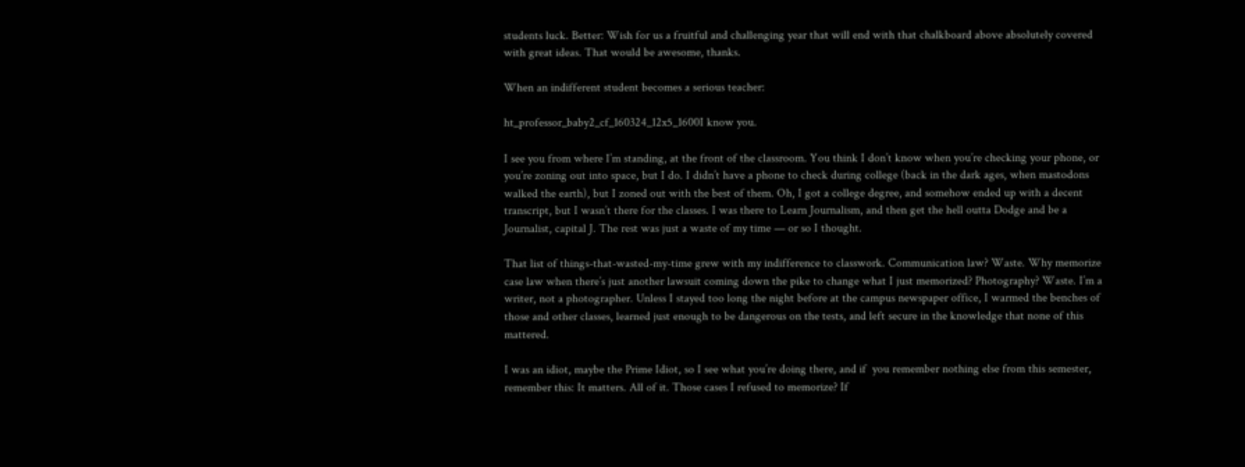students luck. Better: Wish for us a fruitful and challenging year that will end with that chalkboard above absolutely covered with great ideas. That would be awesome, thanks.

When an indifferent student becomes a serious teacher:

ht_professor_baby2_cf_160324_12x5_1600I know you.

I see you from where I’m standing, at the front of the classroom. You think I don’t know when you’re checking your phone, or you’re zoning out into space, but I do. I didn’t have a phone to check during college (back in the dark ages, when mastodons walked the earth), but I zoned out with the best of them. Oh, I got a college degree, and somehow ended up with a decent transcript, but I wasn’t there for the classes. I was there to Learn Journalism, and then get the hell outta Dodge and be a Journalist, capital J. The rest was just a waste of my time — or so I thought.

That list of things-that-wasted-my-time grew with my indifference to classwork. Communication law? Waste. Why memorize case law when there’s just another lawsuit coming down the pike to change what I just memorized? Photography? Waste. I’m a writer, not a photographer. Unless I stayed too long the night before at the campus newspaper office, I warmed the benches of those and other classes, learned just enough to be dangerous on the tests, and left secure in the knowledge that none of this mattered.

I was an idiot, maybe the Prime Idiot, so I see what you’re doing there, and if  you remember nothing else from this semester, remember this: It matters. All of it. Those cases I refused to memorize? If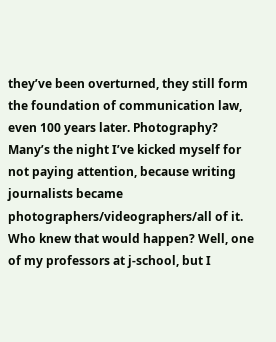they’ve been overturned, they still form the foundation of communication law, even 100 years later. Photography? Many’s the night I’ve kicked myself for not paying attention, because writing journalists became photographers/videographers/all of it. Who knew that would happen? Well, one of my professors at j-school, but I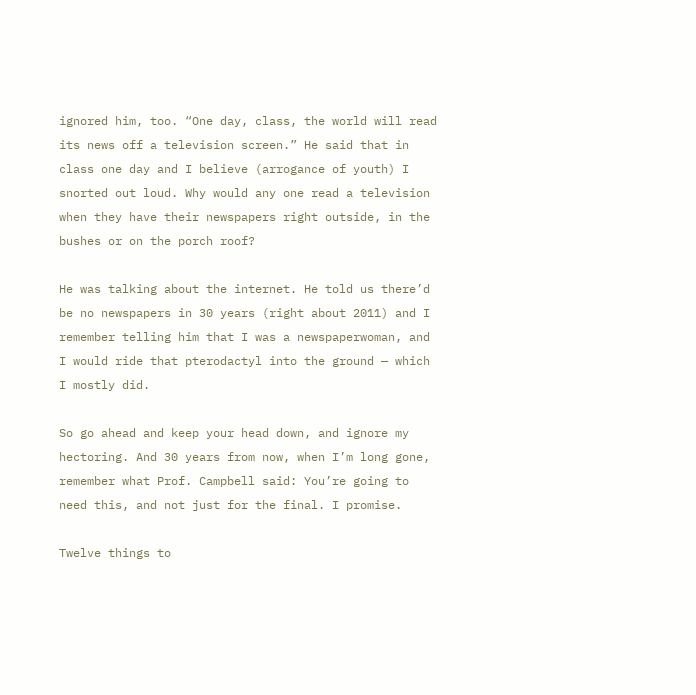ignored him, too. “One day, class, the world will read its news off a television screen.” He said that in class one day and I believe (arrogance of youth) I snorted out loud. Why would any one read a television when they have their newspapers right outside, in the bushes or on the porch roof?

He was talking about the internet. He told us there’d be no newspapers in 30 years (right about 2011) and I remember telling him that I was a newspaperwoman, and I would ride that pterodactyl into the ground — which I mostly did.

So go ahead and keep your head down, and ignore my hectoring. And 30 years from now, when I’m long gone, remember what Prof. Campbell said: You’re going to need this, and not just for the final. I promise.

Twelve things to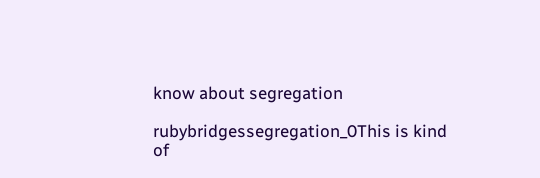know about segregation

rubybridgessegregation_0This is kind of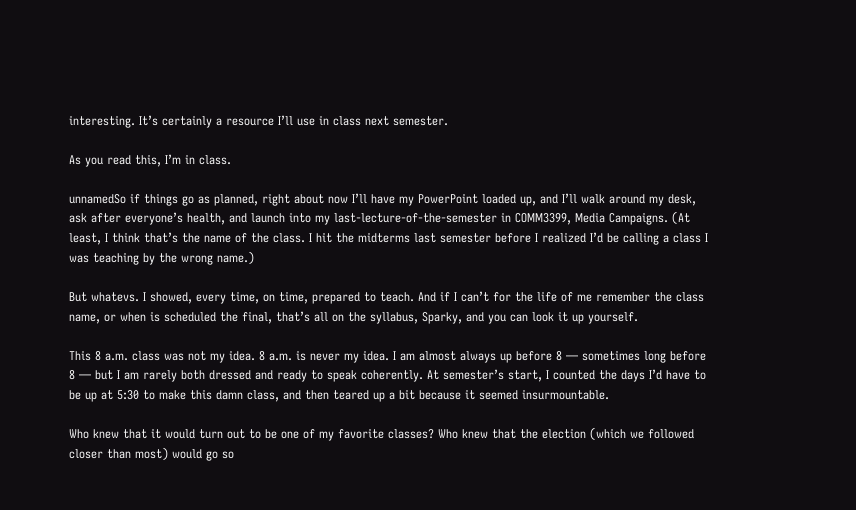interesting. It’s certainly a resource I’ll use in class next semester.

As you read this, I’m in class.

unnamedSo if things go as planned, right about now I’ll have my PowerPoint loaded up, and I’ll walk around my desk, ask after everyone’s health, and launch into my last-lecture-of-the-semester in COMM3399, Media Campaigns. (At least, I think that’s the name of the class. I hit the midterms last semester before I realized I’d be calling a class I was teaching by the wrong name.)

But whatevs. I showed, every time, on time, prepared to teach. And if I can’t for the life of me remember the class name, or when is scheduled the final, that’s all on the syllabus, Sparky, and you can look it up yourself.

This 8 a.m. class was not my idea. 8 a.m. is never my idea. I am almost always up before 8 — sometimes long before 8 — but I am rarely both dressed and ready to speak coherently. At semester’s start, I counted the days I’d have to be up at 5:30 to make this damn class, and then teared up a bit because it seemed insurmountable.

Who knew that it would turn out to be one of my favorite classes? Who knew that the election (which we followed closer than most) would go so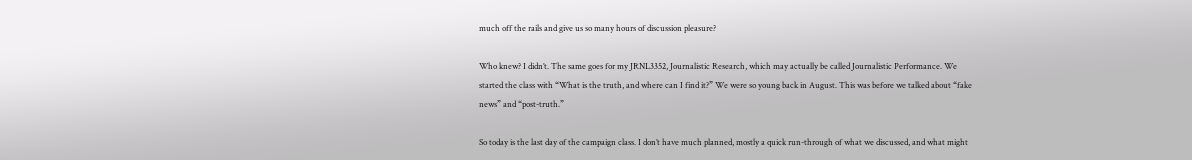much off the rails and give us so many hours of discussion pleasure?

Who knew? I didn’t. The same goes for my JRNL3352, Journalistic Research, which may actually be called Journalistic Performance. We started the class with “What is the truth, and where can I find it?” We were so young back in August. This was before we talked about “fake news” and “post-truth.”

So today is the last day of the campaign class. I don’t have much planned, mostly a quick run-through of what we discussed, and what might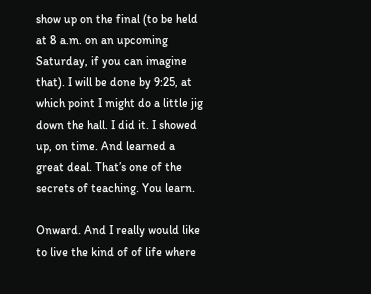show up on the final (to be held at 8 a.m. on an upcoming Saturday, if you can imagine that). I will be done by 9:25, at which point I might do a little jig down the hall. I did it. I showed up, on time. And learned a great deal. That’s one of the secrets of teaching. You learn.

Onward. And I really would like to live the kind of of life where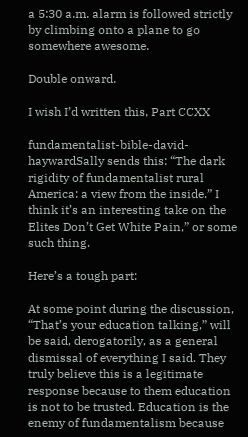a 5:30 a.m. alarm is followed strictly by climbing onto a plane to go somewhere awesome.

Double onward.

I wish I’d written this, Part CCXX

fundamentalist-bible-david-haywardSally sends this: “The dark rigidity of fundamentalist rural America: a view from the inside.” I think it’s an interesting take on the Elites Don’t Get White Pain,” or some such thing.

Here’s a tough part:

At some point during the discussion, “That’s your education talking,” will be said, derogatorily, as a general dismissal of everything I said. They truly believe this is a legitimate response because to them education is not to be trusted. Education is the enemy of fundamentalism because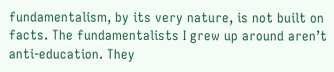fundamentalism, by its very nature, is not built on facts. The fundamentalists I grew up around aren’t anti-education. They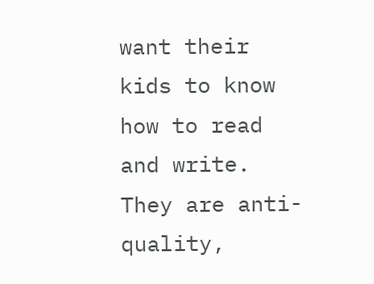want their kids to know how to read and write. They are anti-quality,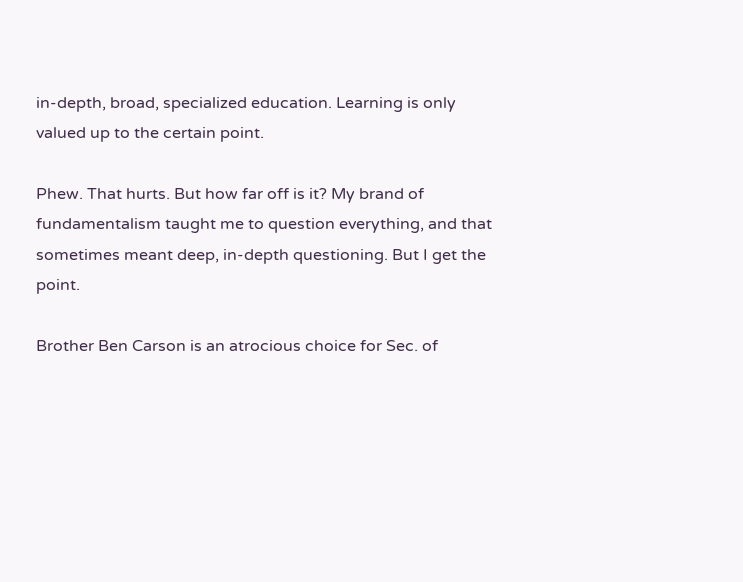in-depth, broad, specialized education. Learning is only valued up to the certain point.

Phew. That hurts. But how far off is it? My brand of fundamentalism taught me to question everything, and that sometimes meant deep, in-depth questioning. But I get the point.

Brother Ben Carson is an atrocious choice for Sec. of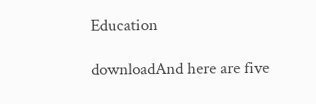Education

downloadAnd here are five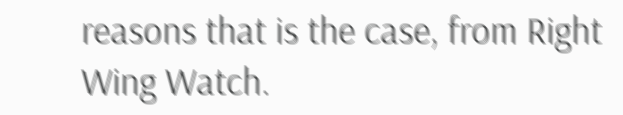reasons that is the case, from Right Wing Watch.